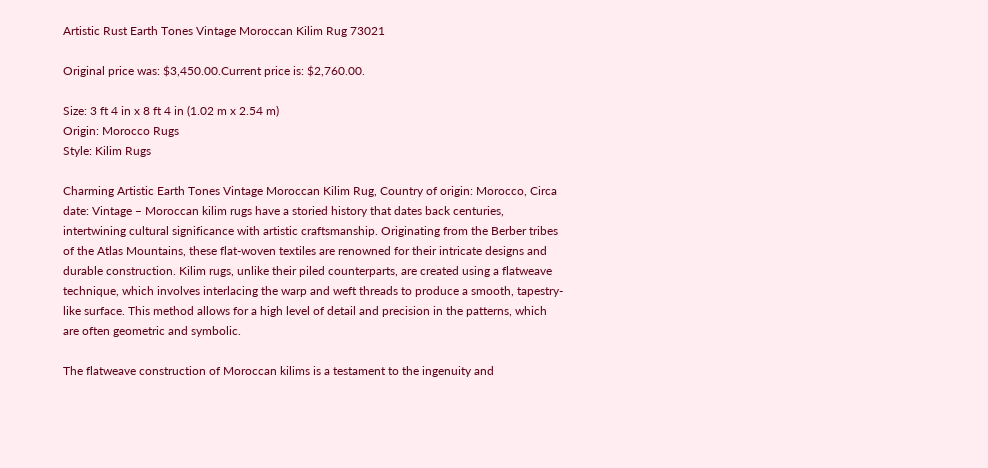Artistic Rust Earth Tones Vintage Moroccan Kilim Rug 73021

Original price was: $3,450.00.Current price is: $2,760.00.

Size: 3 ft 4 in x 8 ft 4 in (1.02 m x 2.54 m)
Origin: Morocco Rugs
Style: Kilim Rugs

Charming Artistic Earth Tones Vintage Moroccan Kilim Rug, Country of origin: Morocco, Circa date: Vintage – Moroccan kilim rugs have a storied history that dates back centuries, intertwining cultural significance with artistic craftsmanship. Originating from the Berber tribes of the Atlas Mountains, these flat-woven textiles are renowned for their intricate designs and durable construction. Kilim rugs, unlike their piled counterparts, are created using a flatweave technique, which involves interlacing the warp and weft threads to produce a smooth, tapestry-like surface. This method allows for a high level of detail and precision in the patterns, which are often geometric and symbolic.

The flatweave construction of Moroccan kilims is a testament to the ingenuity and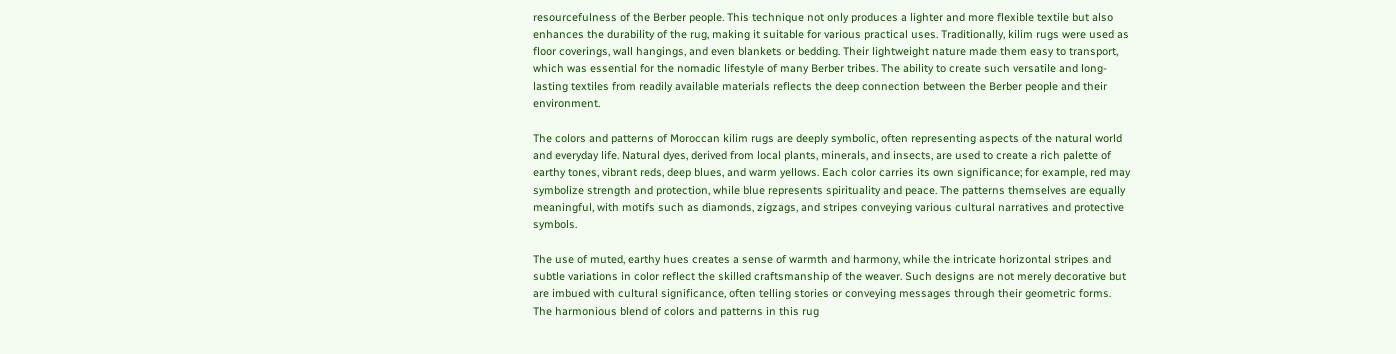resourcefulness of the Berber people. This technique not only produces a lighter and more flexible textile but also enhances the durability of the rug, making it suitable for various practical uses. Traditionally, kilim rugs were used as floor coverings, wall hangings, and even blankets or bedding. Their lightweight nature made them easy to transport, which was essential for the nomadic lifestyle of many Berber tribes. The ability to create such versatile and long-lasting textiles from readily available materials reflects the deep connection between the Berber people and their environment.

The colors and patterns of Moroccan kilim rugs are deeply symbolic, often representing aspects of the natural world and everyday life. Natural dyes, derived from local plants, minerals, and insects, are used to create a rich palette of earthy tones, vibrant reds, deep blues, and warm yellows. Each color carries its own significance; for example, red may symbolize strength and protection, while blue represents spirituality and peace. The patterns themselves are equally meaningful, with motifs such as diamonds, zigzags, and stripes conveying various cultural narratives and protective symbols.

The use of muted, earthy hues creates a sense of warmth and harmony, while the intricate horizontal stripes and subtle variations in color reflect the skilled craftsmanship of the weaver. Such designs are not merely decorative but are imbued with cultural significance, often telling stories or conveying messages through their geometric forms. The harmonious blend of colors and patterns in this rug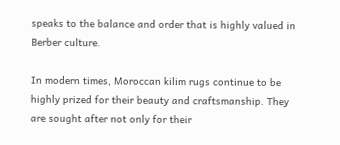speaks to the balance and order that is highly valued in Berber culture.

In modern times, Moroccan kilim rugs continue to be highly prized for their beauty and craftsmanship. They are sought after not only for their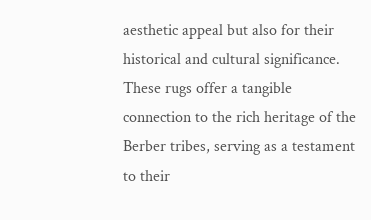aesthetic appeal but also for their historical and cultural significance. These rugs offer a tangible connection to the rich heritage of the Berber tribes, serving as a testament to their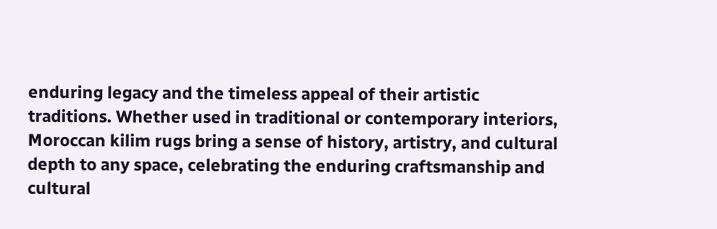enduring legacy and the timeless appeal of their artistic traditions. Whether used in traditional or contemporary interiors, Moroccan kilim rugs bring a sense of history, artistry, and cultural depth to any space, celebrating the enduring craftsmanship and cultural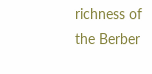richness of the Berber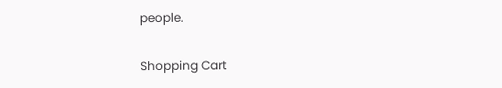people.

Shopping Cart